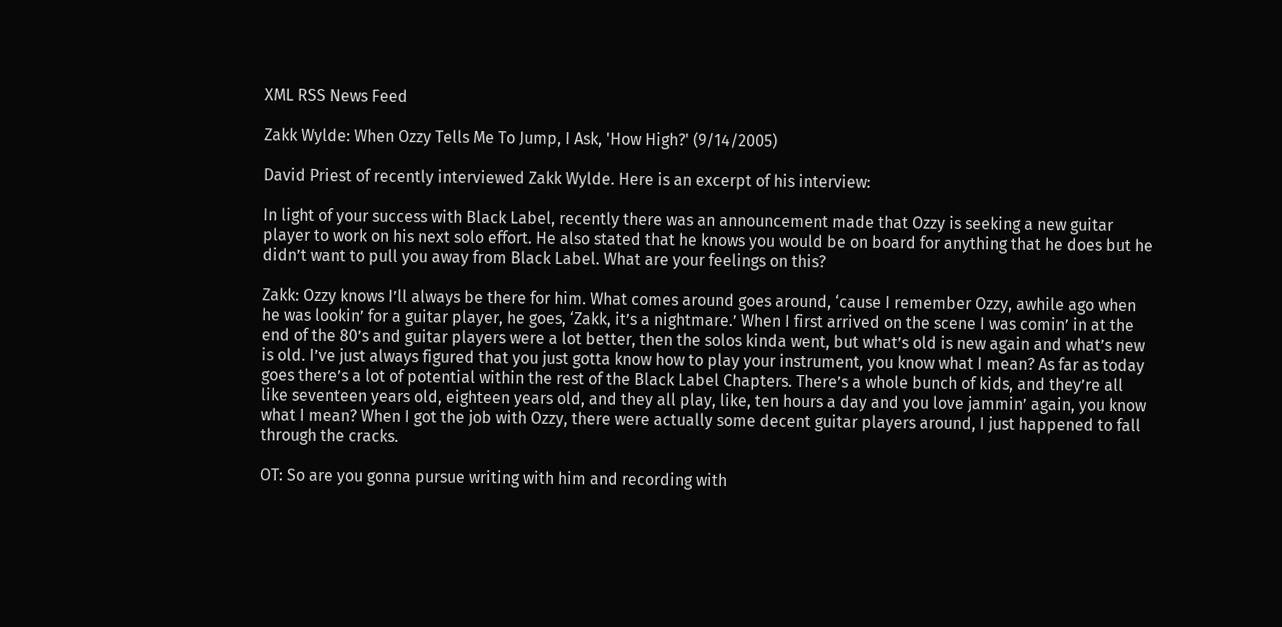XML RSS News Feed

Zakk Wylde: When Ozzy Tells Me To Jump, I Ask, 'How High?' (9/14/2005)

David Priest of recently interviewed Zakk Wylde. Here is an excerpt of his interview:

In light of your success with Black Label, recently there was an announcement made that Ozzy is seeking a new guitar player to work on his next solo effort. He also stated that he knows you would be on board for anything that he does but he didn’t want to pull you away from Black Label. What are your feelings on this?

Zakk: Ozzy knows I’ll always be there for him. What comes around goes around, ‘cause I remember Ozzy, awhile ago when he was lookin’ for a guitar player, he goes, ‘Zakk, it’s a nightmare.’ When I first arrived on the scene I was comin’ in at the end of the 80’s and guitar players were a lot better, then the solos kinda went, but what’s old is new again and what’s new is old. I’ve just always figured that you just gotta know how to play your instrument, you know what I mean? As far as today goes there’s a lot of potential within the rest of the Black Label Chapters. There’s a whole bunch of kids, and they’re all like seventeen years old, eighteen years old, and they all play, like, ten hours a day and you love jammin’ again, you know what I mean? When I got the job with Ozzy, there were actually some decent guitar players around, I just happened to fall through the cracks.

OT: So are you gonna pursue writing with him and recording with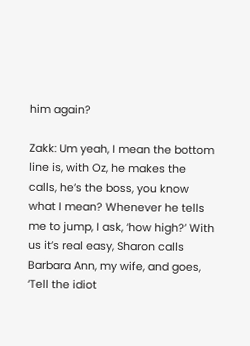him again?

Zakk: Um yeah, I mean the bottom line is, with Oz, he makes the calls, he’s the boss, you know what I mean? Whenever he tells me to jump, I ask, ‘how high?’ With us it’s real easy, Sharon calls Barbara Ann, my wife, and goes, ‘Tell the idiot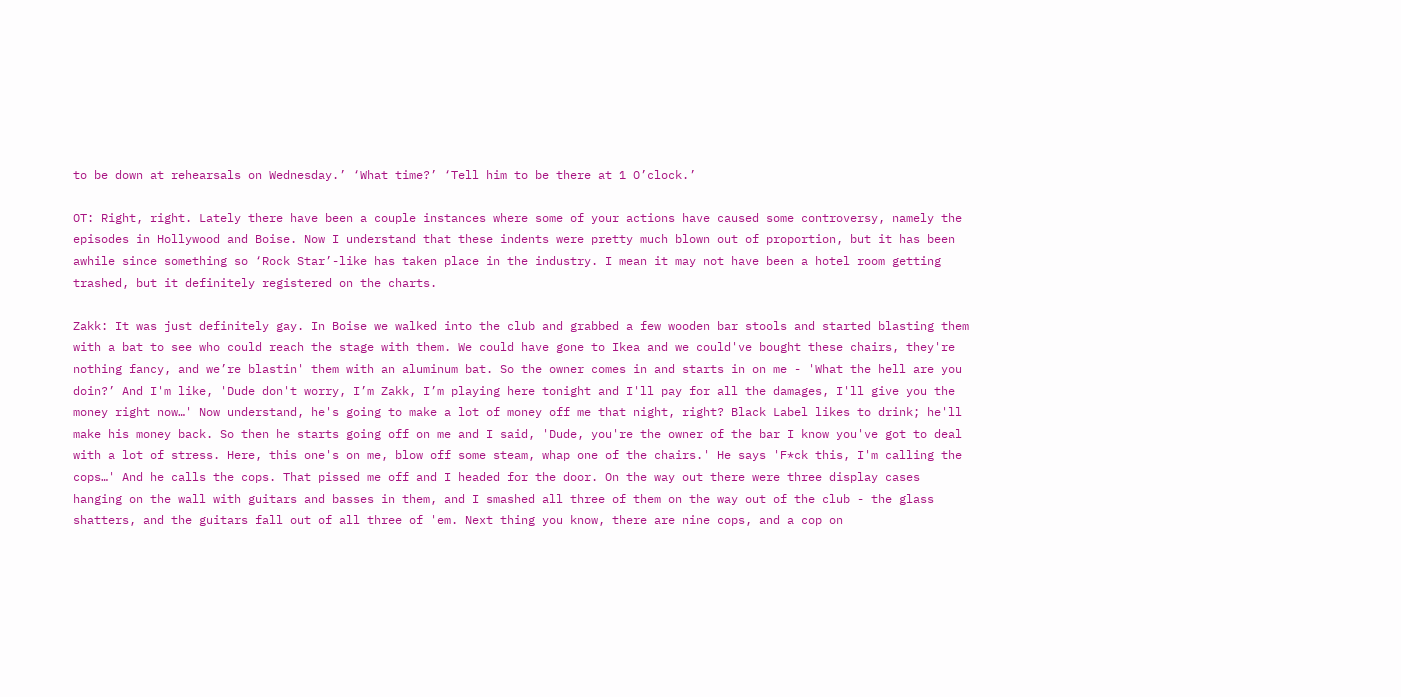to be down at rehearsals on Wednesday.’ ‘What time?’ ‘Tell him to be there at 1 O’clock.’

OT: Right, right. Lately there have been a couple instances where some of your actions have caused some controversy, namely the episodes in Hollywood and Boise. Now I understand that these indents were pretty much blown out of proportion, but it has been awhile since something so ‘Rock Star’-like has taken place in the industry. I mean it may not have been a hotel room getting trashed, but it definitely registered on the charts.

Zakk: It was just definitely gay. In Boise we walked into the club and grabbed a few wooden bar stools and started blasting them with a bat to see who could reach the stage with them. We could have gone to Ikea and we could've bought these chairs, they're nothing fancy, and we’re blastin' them with an aluminum bat. So the owner comes in and starts in on me - 'What the hell are you doin?’ And I'm like, 'Dude don't worry, I’m Zakk, I’m playing here tonight and I'll pay for all the damages, I'll give you the money right now…' Now understand, he's going to make a lot of money off me that night, right? Black Label likes to drink; he'll make his money back. So then he starts going off on me and I said, 'Dude, you're the owner of the bar I know you've got to deal with a lot of stress. Here, this one's on me, blow off some steam, whap one of the chairs.' He says 'F*ck this, I'm calling the cops…' And he calls the cops. That pissed me off and I headed for the door. On the way out there were three display cases hanging on the wall with guitars and basses in them, and I smashed all three of them on the way out of the club - the glass shatters, and the guitars fall out of all three of 'em. Next thing you know, there are nine cops, and a cop on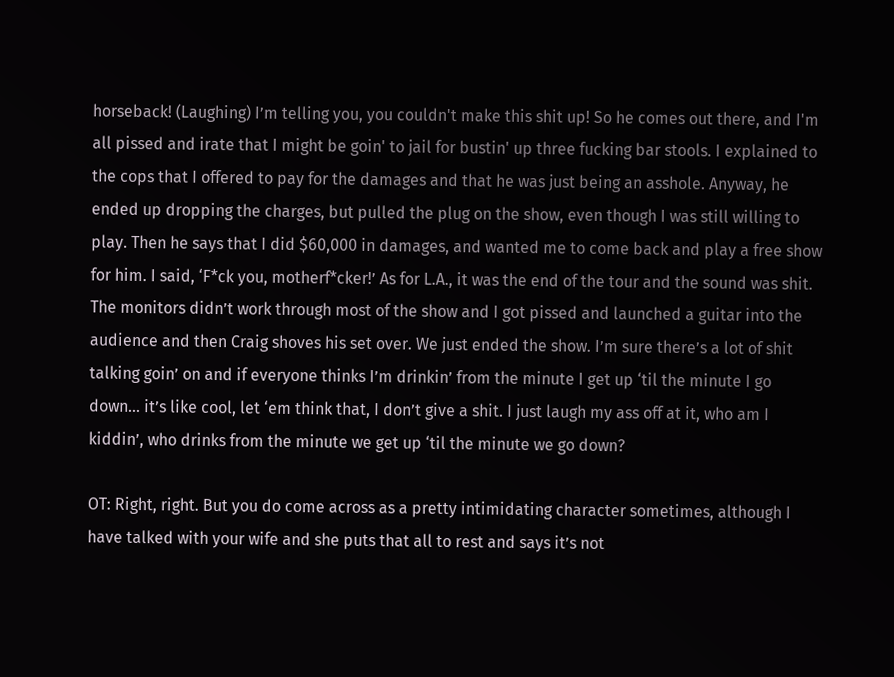horseback! (Laughing) I’m telling you, you couldn't make this shit up! So he comes out there, and I'm all pissed and irate that I might be goin' to jail for bustin' up three fucking bar stools. I explained to the cops that I offered to pay for the damages and that he was just being an asshole. Anyway, he ended up dropping the charges, but pulled the plug on the show, even though I was still willing to play. Then he says that I did $60,000 in damages, and wanted me to come back and play a free show for him. I said, ‘F*ck you, motherf*cker!’ As for L.A., it was the end of the tour and the sound was shit. The monitors didn’t work through most of the show and I got pissed and launched a guitar into the audience and then Craig shoves his set over. We just ended the show. I’m sure there’s a lot of shit talking goin’ on and if everyone thinks I’m drinkin’ from the minute I get up ‘til the minute I go down… it’s like cool, let ‘em think that, I don’t give a shit. I just laugh my ass off at it, who am I kiddin’, who drinks from the minute we get up ‘til the minute we go down?

OT: Right, right. But you do come across as a pretty intimidating character sometimes, although I have talked with your wife and she puts that all to rest and says it’s not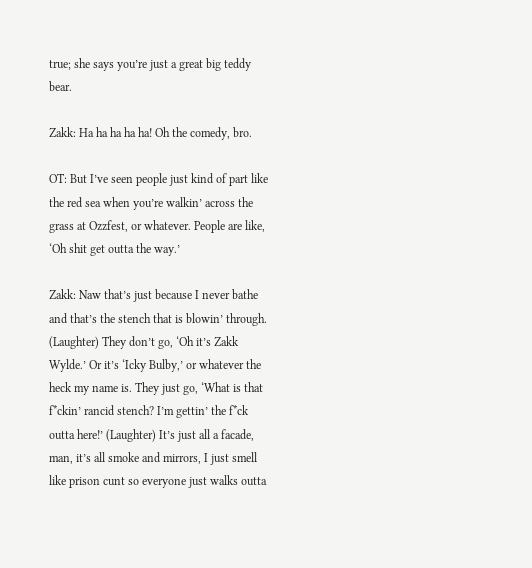true; she says you’re just a great big teddy bear.

Zakk: Ha ha ha ha ha! Oh the comedy, bro.

OT: But I’ve seen people just kind of part like the red sea when you’re walkin’ across the grass at Ozzfest, or whatever. People are like, ‘Oh shit get outta the way.’

Zakk: Naw that’s just because I never bathe and that’s the stench that is blowin’ through. (Laughter) They don’t go, ‘Oh it’s Zakk Wylde.’ Or it’s ‘Icky Bulby,’ or whatever the heck my name is. They just go, ‘What is that f*ckin’ rancid stench? I’m gettin’ the f*ck outta here!’ (Laughter) It’s just all a facade, man, it’s all smoke and mirrors, I just smell like prison cunt so everyone just walks outta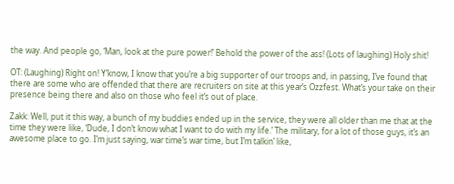the way. And people go, ‘Man, look at the pure power!’ Behold the power of the ass! (Lots of laughing) Holy shit!

OT: (Laughing) Right on! Y’know, I know that you’re a big supporter of our troops and, in passing, I’ve found that there are some who are offended that there are recruiters on site at this year’s Ozzfest. What’s your take on their presence being there and also on those who feel it’s out of place.

Zakk: Well, put it this way, a bunch of my buddies ended up in the service, they were all older than me that at the time they were like, ‘Dude, I don’t know what I want to do with my life.’ The military, for a lot of those guys, it’s an awesome place to go. I’m just saying, war time’s war time, but I’m talkin’ like,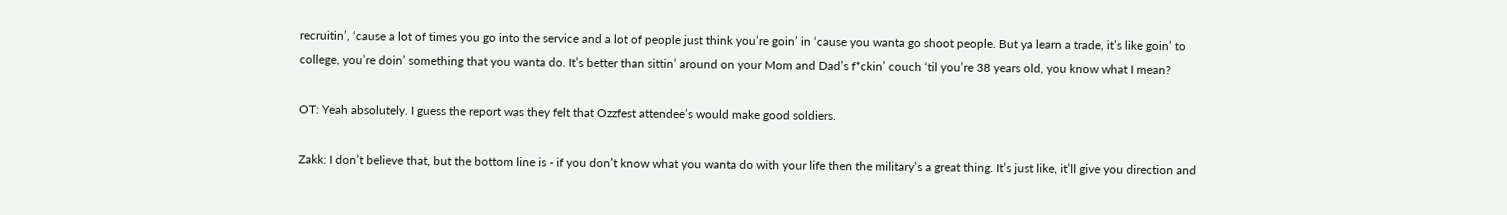recruitin’, ‘cause a lot of times you go into the service and a lot of people just think you’re goin’ in ‘cause you wanta go shoot people. But ya learn a trade, it’s like goin’ to college, you’re doin’ something that you wanta do. It’s better than sittin’ around on your Mom and Dad’s f*ckin’ couch ‘til you’re 38 years old, you know what I mean?

OT: Yeah absolutely. I guess the report was they felt that Ozzfest attendee’s would make good soldiers.

Zakk: I don’t believe that, but the bottom line is - if you don’t know what you wanta do with your life then the military’s a great thing. It’s just like, it’ll give you direction and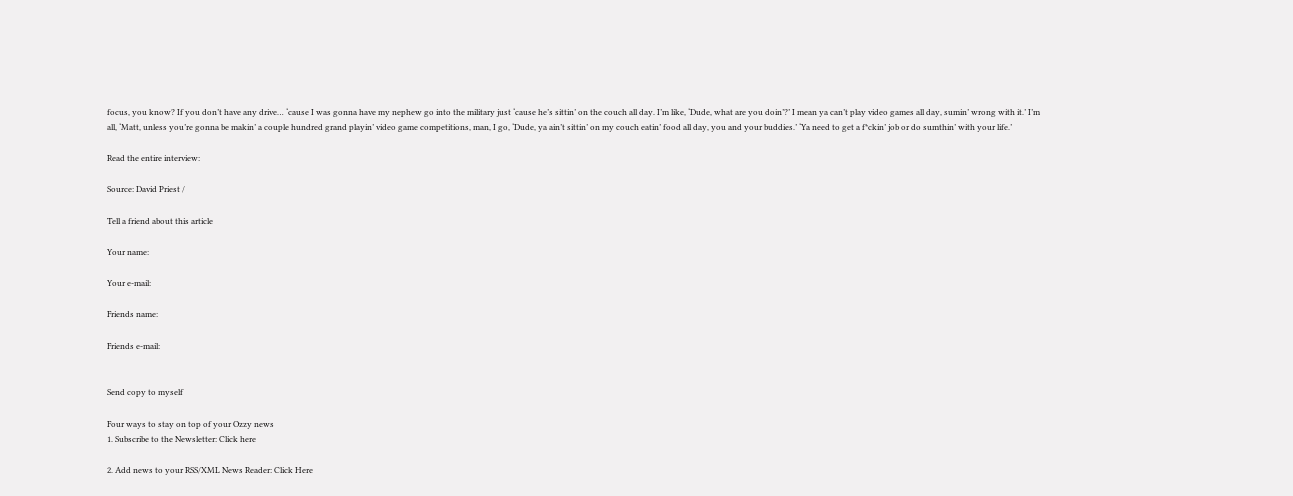focus, you know? If you don’t have any drive… ‘cause I was gonna have my nephew go into the military just ‘cause he’s sittin’ on the couch all day. I’m like, ‘Dude, what are you doin’?’ I mean ya can’t play video games all day, sumin’ wrong with it.’ I’m all, ‘Matt, unless you’re gonna be makin’ a couple hundred grand playin’ video game competitions, man, I go, ‘Dude, ya ain’t sittin’ on my couch eatin’ food all day, you and your buddies.’ ‘Ya need to get a f*ckin’ job or do sumthin’ with your life.’

Read the entire interview:

Source: David Priest /

Tell a friend about this article

Your name:

Your e-mail:

Friends name:

Friends e-mail:


Send copy to myself

Four ways to stay on top of your Ozzy news
1. Subscribe to the Newsletter: Click here

2. Add news to your RSS/XML News Reader: Click Here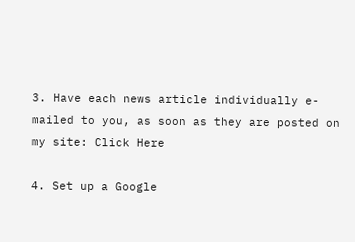3. Have each news article individually e-mailed to you, as soon as they are posted on my site: Click Here

4. Set up a Google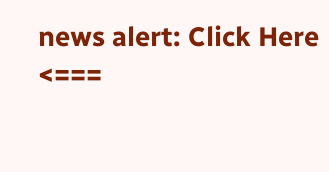news alert: Click Here
<===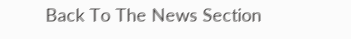Back To The News Section